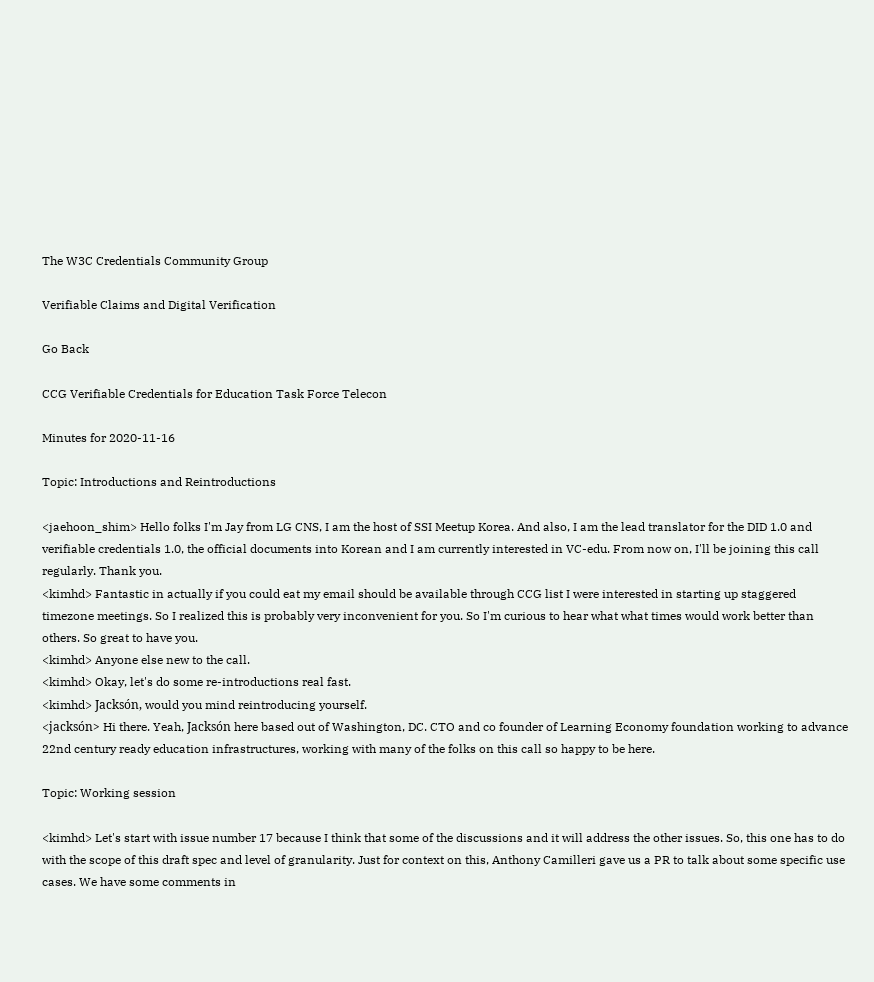The W3C Credentials Community Group

Verifiable Claims and Digital Verification

Go Back

CCG Verifiable Credentials for Education Task Force Telecon

Minutes for 2020-11-16

Topic: Introductions and Reintroductions

<jaehoon_shim> Hello folks I'm Jay from LG CNS, I am the host of SSI Meetup Korea. And also, I am the lead translator for the DID 1.0 and verifiable credentials 1.0, the official documents into Korean and I am currently interested in VC-edu. From now on, I'll be joining this call regularly. Thank you.
<kimhd> Fantastic in actually if you could eat my email should be available through CCG list I were interested in starting up staggered timezone meetings. So I realized this is probably very inconvenient for you. So I'm curious to hear what what times would work better than others. So great to have you.
<kimhd> Anyone else new to the call.
<kimhd> Okay, let's do some re-introductions real fast.
<kimhd> Jacksón, would you mind reintroducing yourself.
<jacksón> Hi there. Yeah, Jacksón here based out of Washington, DC. CTO and co founder of Learning Economy foundation working to advance 22nd century ready education infrastructures, working with many of the folks on this call so happy to be here.

Topic: Working session

<kimhd> Let's start with issue number 17 because I think that some of the discussions and it will address the other issues. So, this one has to do with the scope of this draft spec and level of granularity. Just for context on this, Anthony Camilleri gave us a PR to talk about some specific use cases. We have some comments in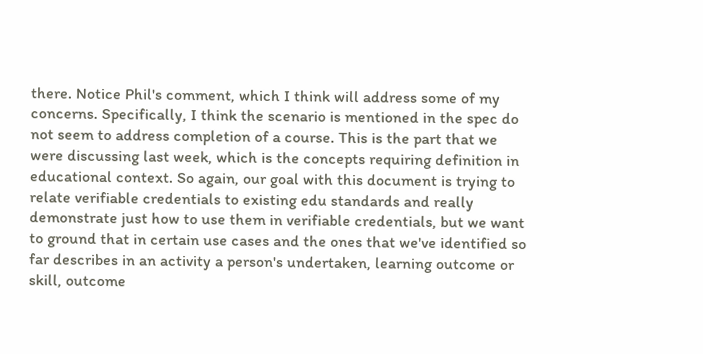there. Notice Phil's comment, which I think will address some of my concerns. Specifically, I think the scenario is mentioned in the spec do not seem to address completion of a course. This is the part that we were discussing last week, which is the concepts requiring definition in educational context. So again, our goal with this document is trying to relate verifiable credentials to existing edu standards and really demonstrate just how to use them in verifiable credentials, but we want to ground that in certain use cases and the ones that we've identified so far describes in an activity a person's undertaken, learning outcome or skill, outcome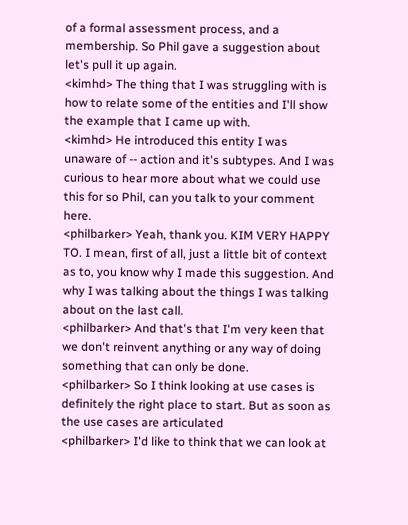of a formal assessment process, and a membership. So Phil gave a suggestion about let's pull it up again.
<kimhd> The thing that I was struggling with is how to relate some of the entities and I'll show the example that I came up with.
<kimhd> He introduced this entity I was unaware of -- action and it's subtypes. And I was curious to hear more about what we could use this for so Phil, can you talk to your comment here.
<philbarker> Yeah, thank you. KIM VERY HAPPY TO. I mean, first of all, just a little bit of context as to, you know why I made this suggestion. And why I was talking about the things I was talking about on the last call.
<philbarker> And that's that I'm very keen that we don't reinvent anything or any way of doing something that can only be done.
<philbarker> So I think looking at use cases is definitely the right place to start. But as soon as the use cases are articulated
<philbarker> I'd like to think that we can look at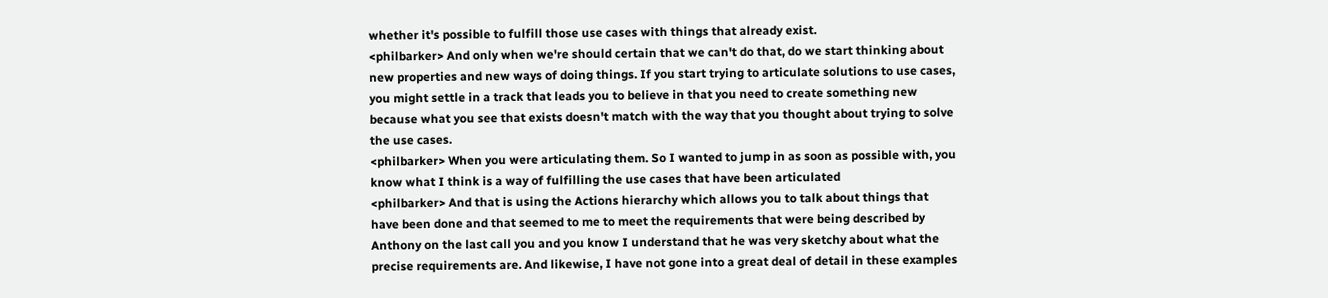whether it's possible to fulfill those use cases with things that already exist.
<philbarker> And only when we're should certain that we can't do that, do we start thinking about new properties and new ways of doing things. If you start trying to articulate solutions to use cases, you might settle in a track that leads you to believe in that you need to create something new because what you see that exists doesn't match with the way that you thought about trying to solve the use cases.
<philbarker> When you were articulating them. So I wanted to jump in as soon as possible with, you know what I think is a way of fulfilling the use cases that have been articulated
<philbarker> And that is using the Actions hierarchy which allows you to talk about things that have been done and that seemed to me to meet the requirements that were being described by Anthony on the last call you and you know I understand that he was very sketchy about what the precise requirements are. And likewise, I have not gone into a great deal of detail in these examples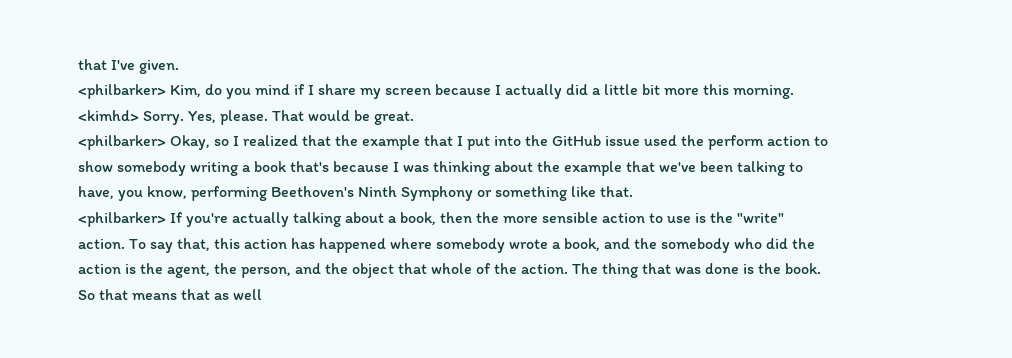that I've given.
<philbarker> Kim, do you mind if I share my screen because I actually did a little bit more this morning.
<kimhd> Sorry. Yes, please. That would be great.
<philbarker> Okay, so I realized that the example that I put into the GitHub issue used the perform action to show somebody writing a book that's because I was thinking about the example that we've been talking to have, you know, performing Beethoven's Ninth Symphony or something like that.
<philbarker> If you're actually talking about a book, then the more sensible action to use is the "write" action. To say that, this action has happened where somebody wrote a book, and the somebody who did the action is the agent, the person, and the object that whole of the action. The thing that was done is the book. So that means that as well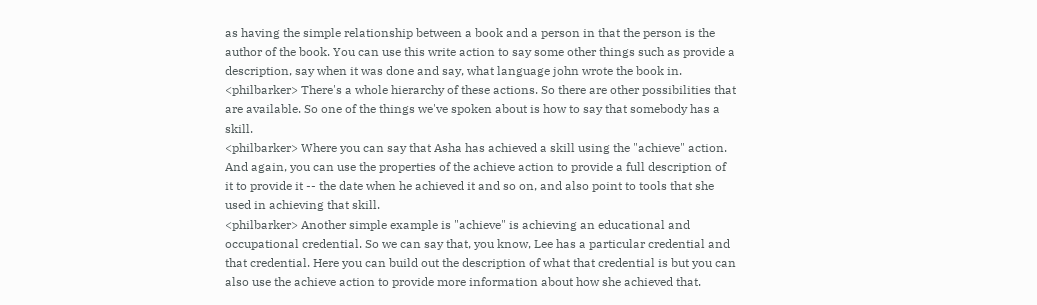as having the simple relationship between a book and a person in that the person is the author of the book. You can use this write action to say some other things such as provide a description, say when it was done and say, what language john wrote the book in.
<philbarker> There's a whole hierarchy of these actions. So there are other possibilities that are available. So one of the things we've spoken about is how to say that somebody has a skill.
<philbarker> Where you can say that Asha has achieved a skill using the "achieve" action. And again, you can use the properties of the achieve action to provide a full description of it to provide it -- the date when he achieved it and so on, and also point to tools that she used in achieving that skill.
<philbarker> Another simple example is "achieve" is achieving an educational and occupational credential. So we can say that, you know, Lee has a particular credential and that credential. Here you can build out the description of what that credential is but you can also use the achieve action to provide more information about how she achieved that.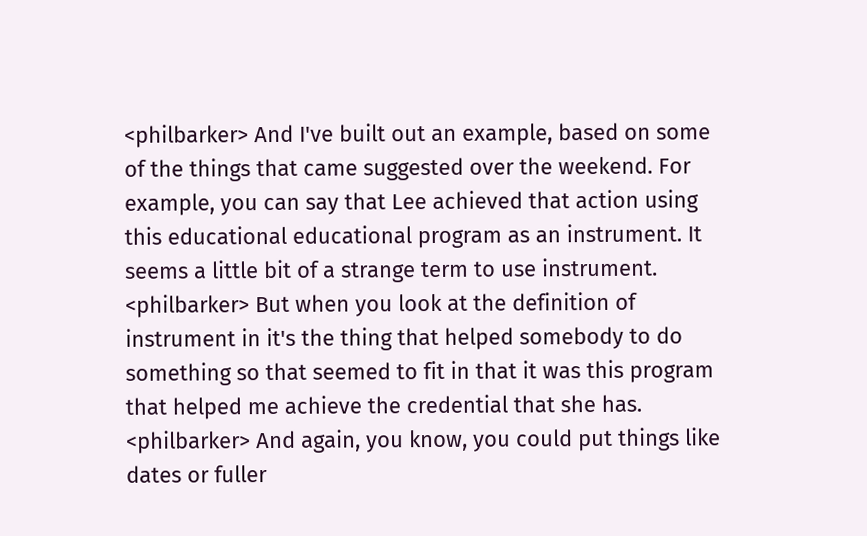<philbarker> And I've built out an example, based on some of the things that came suggested over the weekend. For example, you can say that Lee achieved that action using this educational educational program as an instrument. It seems a little bit of a strange term to use instrument.
<philbarker> But when you look at the definition of instrument in it's the thing that helped somebody to do something so that seemed to fit in that it was this program that helped me achieve the credential that she has.
<philbarker> And again, you know, you could put things like dates or fuller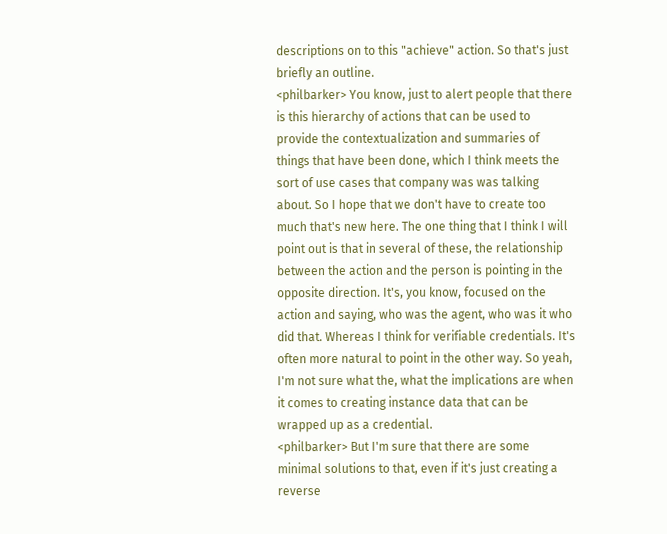descriptions on to this "achieve" action. So that's just briefly an outline.
<philbarker> You know, just to alert people that there is this hierarchy of actions that can be used to provide the contextualization and summaries of things that have been done, which I think meets the sort of use cases that company was was talking about. So I hope that we don't have to create too much that's new here. The one thing that I think I will point out is that in several of these, the relationship between the action and the person is pointing in the opposite direction. It's, you know, focused on the action and saying, who was the agent, who was it who did that. Whereas I think for verifiable credentials. It's often more natural to point in the other way. So yeah, I'm not sure what the, what the implications are when it comes to creating instance data that can be wrapped up as a credential.
<philbarker> But I'm sure that there are some minimal solutions to that, even if it's just creating a reverse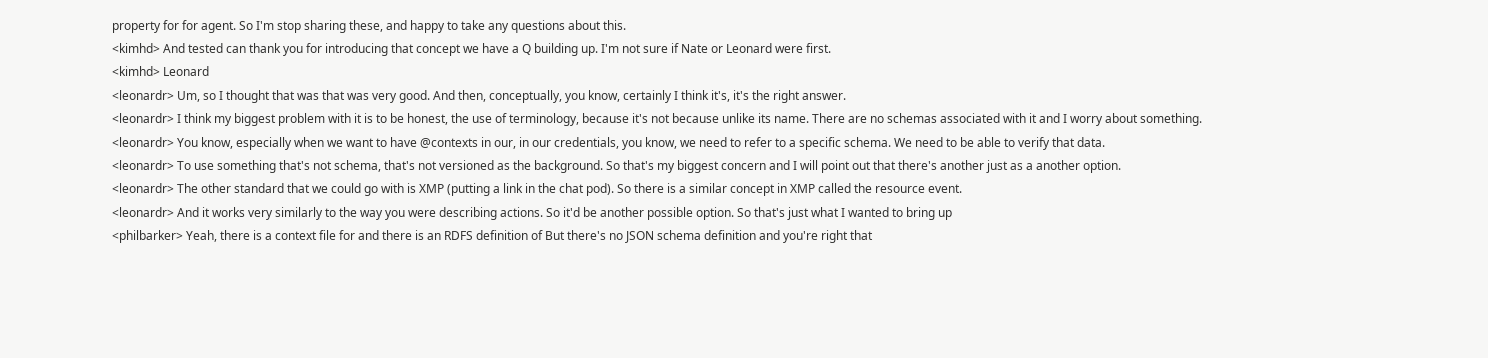property for for agent. So I'm stop sharing these, and happy to take any questions about this.
<kimhd> And tested can thank you for introducing that concept we have a Q building up. I'm not sure if Nate or Leonard were first.
<kimhd> Leonard
<leonardr> Um, so I thought that was that was very good. And then, conceptually, you know, certainly I think it's, it's the right answer.
<leonardr> I think my biggest problem with it is to be honest, the use of terminology, because it's not because unlike its name. There are no schemas associated with it and I worry about something.
<leonardr> You know, especially when we want to have @contexts in our, in our credentials, you know, we need to refer to a specific schema. We need to be able to verify that data.
<leonardr> To use something that's not schema, that's not versioned as the background. So that's my biggest concern and I will point out that there's another just as a another option.
<leonardr> The other standard that we could go with is XMP (putting a link in the chat pod). So there is a similar concept in XMP called the resource event.
<leonardr> And it works very similarly to the way you were describing actions. So it'd be another possible option. So that's just what I wanted to bring up
<philbarker> Yeah, there is a context file for and there is an RDFS definition of But there's no JSON schema definition and you're right that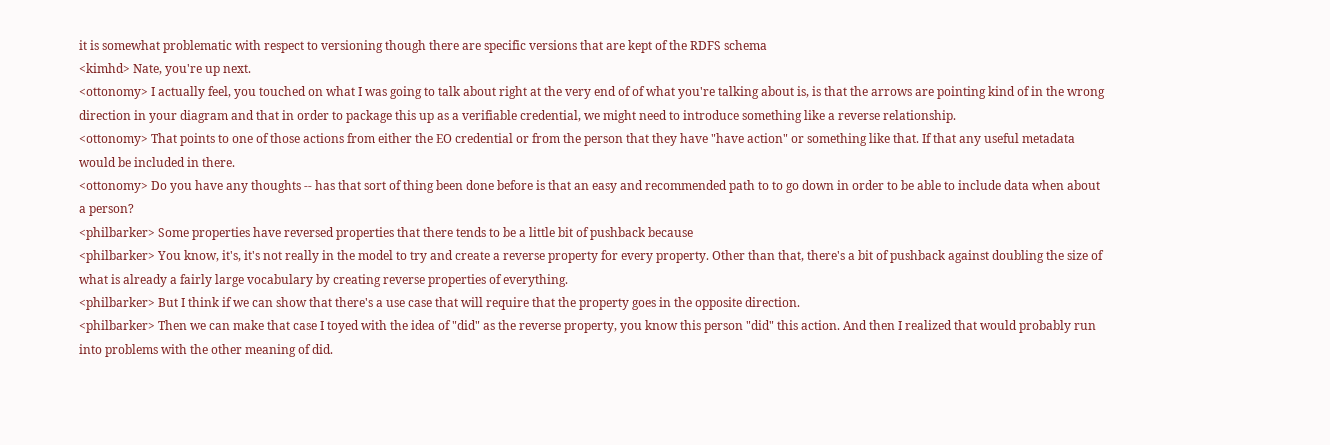it is somewhat problematic with respect to versioning though there are specific versions that are kept of the RDFS schema
<kimhd> Nate, you're up next.
<ottonomy> I actually feel, you touched on what I was going to talk about right at the very end of of what you're talking about is, is that the arrows are pointing kind of in the wrong direction in your diagram and that in order to package this up as a verifiable credential, we might need to introduce something like a reverse relationship.
<ottonomy> That points to one of those actions from either the EO credential or from the person that they have "have action" or something like that. If that any useful metadata would be included in there.
<ottonomy> Do you have any thoughts -- has that sort of thing been done before is that an easy and recommended path to to go down in order to be able to include data when about a person?
<philbarker> Some properties have reversed properties that there tends to be a little bit of pushback because
<philbarker> You know, it's, it's not really in the model to try and create a reverse property for every property. Other than that, there's a bit of pushback against doubling the size of what is already a fairly large vocabulary by creating reverse properties of everything.
<philbarker> But I think if we can show that there's a use case that will require that the property goes in the opposite direction.
<philbarker> Then we can make that case I toyed with the idea of "did" as the reverse property, you know this person "did" this action. And then I realized that would probably run into problems with the other meaning of did.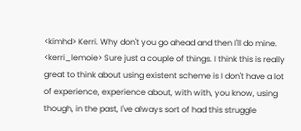<kimhd> Kerri. Why don't you go ahead and then I'll do mine.
<kerri_lemoie> Sure just a couple of things. I think this is really great to think about using existent scheme is I don't have a lot of experience, experience about, with with, you know, using though, in the past, I've always sort of had this struggle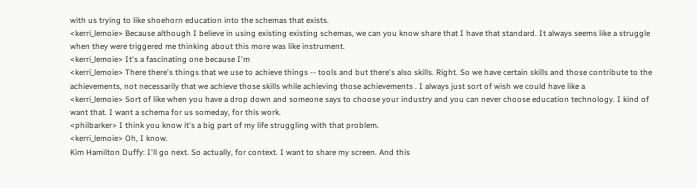with us trying to like shoehorn education into the schemas that exists.
<kerri_lemoie> Because although I believe in using existing existing schemas, we can you know share that I have that standard. It always seems like a struggle when they were triggered me thinking about this more was like instrument.
<kerri_lemoie> It's a fascinating one because I'm
<kerri_lemoie> There there's things that we use to achieve things -- tools and but there's also skills. Right. So we have certain skills and those contribute to the achievements, not necessarily that we achieve those skills while achieving those achievements . I always just sort of wish we could have like a
<kerri_lemoie> Sort of like when you have a drop down and someone says to choose your industry and you can never choose education technology. I kind of want that. I want a schema for us someday, for this work.
<philbarker> I think you know it's a big part of my life struggling with that problem.
<kerri_lemoie> Oh, I know.
Kim Hamilton Duffy: I'll go next. So actually, for context. I want to share my screen. And this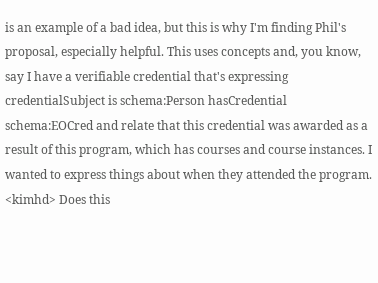is an example of a bad idea, but this is why I'm finding Phil's proposal, especially helpful. This uses concepts and, you know, say I have a verifiable credential that's expressing credentialSubject is schema:Person hasCredential schema:EOCred and relate that this credential was awarded as a result of this program, which has courses and course instances. I wanted to express things about when they attended the program.
<kimhd> Does this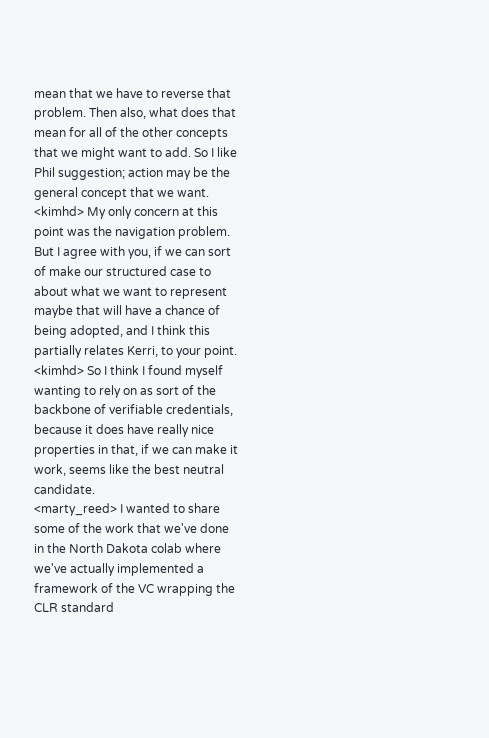mean that we have to reverse that problem. Then also, what does that mean for all of the other concepts that we might want to add. So I like Phil suggestion; action may be the general concept that we want.
<kimhd> My only concern at this point was the navigation problem. But I agree with you, if we can sort of make our structured case to about what we want to represent maybe that will have a chance of being adopted, and I think this partially relates Kerri, to your point.
<kimhd> So I think I found myself wanting to rely on as sort of the backbone of verifiable credentials, because it does have really nice properties in that, if we can make it work, seems like the best neutral candidate.
<marty_reed> I wanted to share some of the work that we've done in the North Dakota colab where we've actually implemented a framework of the VC wrapping the CLR standard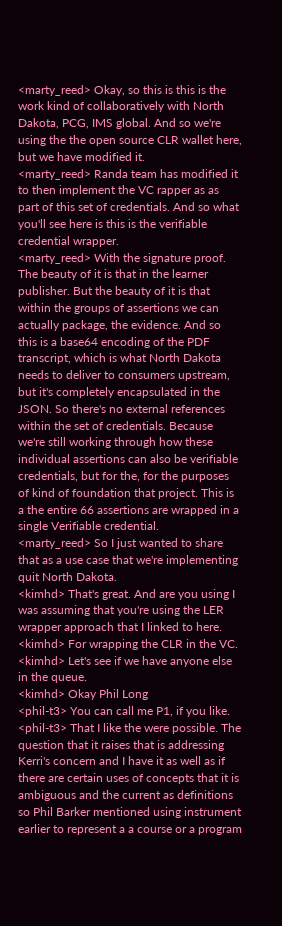<marty_reed> Okay, so this is this is the work kind of collaboratively with North Dakota, PCG, IMS global. And so we're using the the open source CLR wallet here, but we have modified it.
<marty_reed> Randa team has modified it to then implement the VC rapper as as part of this set of credentials. And so what you'll see here is this is the verifiable credential wrapper.
<marty_reed> With the signature proof. The beauty of it is that in the learner publisher. But the beauty of it is that within the groups of assertions we can actually package, the evidence. And so this is a base64 encoding of the PDF transcript, which is what North Dakota needs to deliver to consumers upstream, but it's completely encapsulated in the JSON. So there's no external references within the set of credentials. Because we're still working through how these individual assertions can also be verifiable credentials, but for the, for the purposes of kind of foundation that project. This is a the entire 66 assertions are wrapped in a single Verifiable credential.
<marty_reed> So I just wanted to share that as a use case that we're implementing quit North Dakota.
<kimhd> That's great. And are you using I was assuming that you're using the LER wrapper approach that I linked to here.
<kimhd> For wrapping the CLR in the VC.
<kimhd> Let's see if we have anyone else in the queue.
<kimhd> Okay Phil Long
<phil-t3> You can call me P1, if you like.
<phil-t3> That I like the were possible. The question that it raises that is addressing Kerri's concern and I have it as well as if there are certain uses of concepts that it is ambiguous and the current as definitions so Phil Barker mentioned using instrument earlier to represent a a course or a program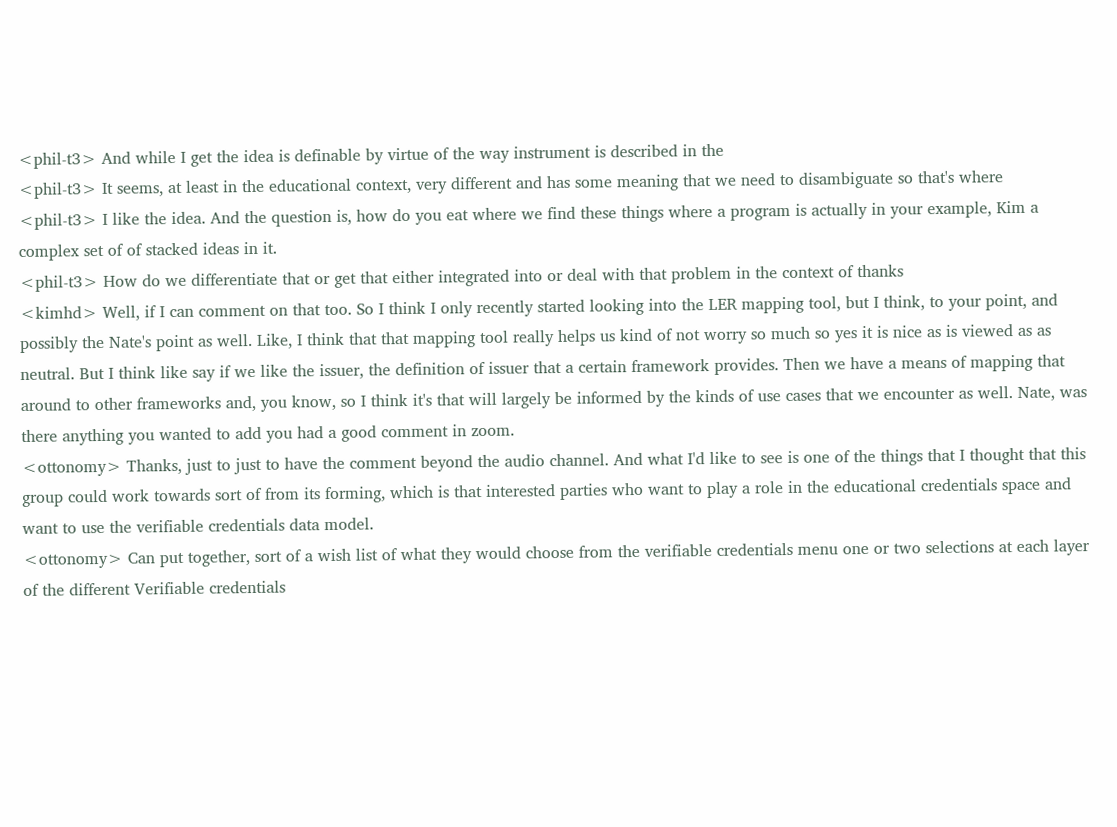<phil-t3> And while I get the idea is definable by virtue of the way instrument is described in the
<phil-t3> It seems, at least in the educational context, very different and has some meaning that we need to disambiguate so that's where
<phil-t3> I like the idea. And the question is, how do you eat where we find these things where a program is actually in your example, Kim a complex set of of stacked ideas in it.
<phil-t3> How do we differentiate that or get that either integrated into or deal with that problem in the context of thanks
<kimhd> Well, if I can comment on that too. So I think I only recently started looking into the LER mapping tool, but I think, to your point, and possibly the Nate's point as well. Like, I think that that mapping tool really helps us kind of not worry so much so yes it is nice as is viewed as as neutral. But I think like say if we like the issuer, the definition of issuer that a certain framework provides. Then we have a means of mapping that around to other frameworks and, you know, so I think it's that will largely be informed by the kinds of use cases that we encounter as well. Nate, was there anything you wanted to add you had a good comment in zoom.
<ottonomy> Thanks, just to just to have the comment beyond the audio channel. And what I'd like to see is one of the things that I thought that this group could work towards sort of from its forming, which is that interested parties who want to play a role in the educational credentials space and want to use the verifiable credentials data model.
<ottonomy> Can put together, sort of a wish list of what they would choose from the verifiable credentials menu one or two selections at each layer of the different Verifiable credentials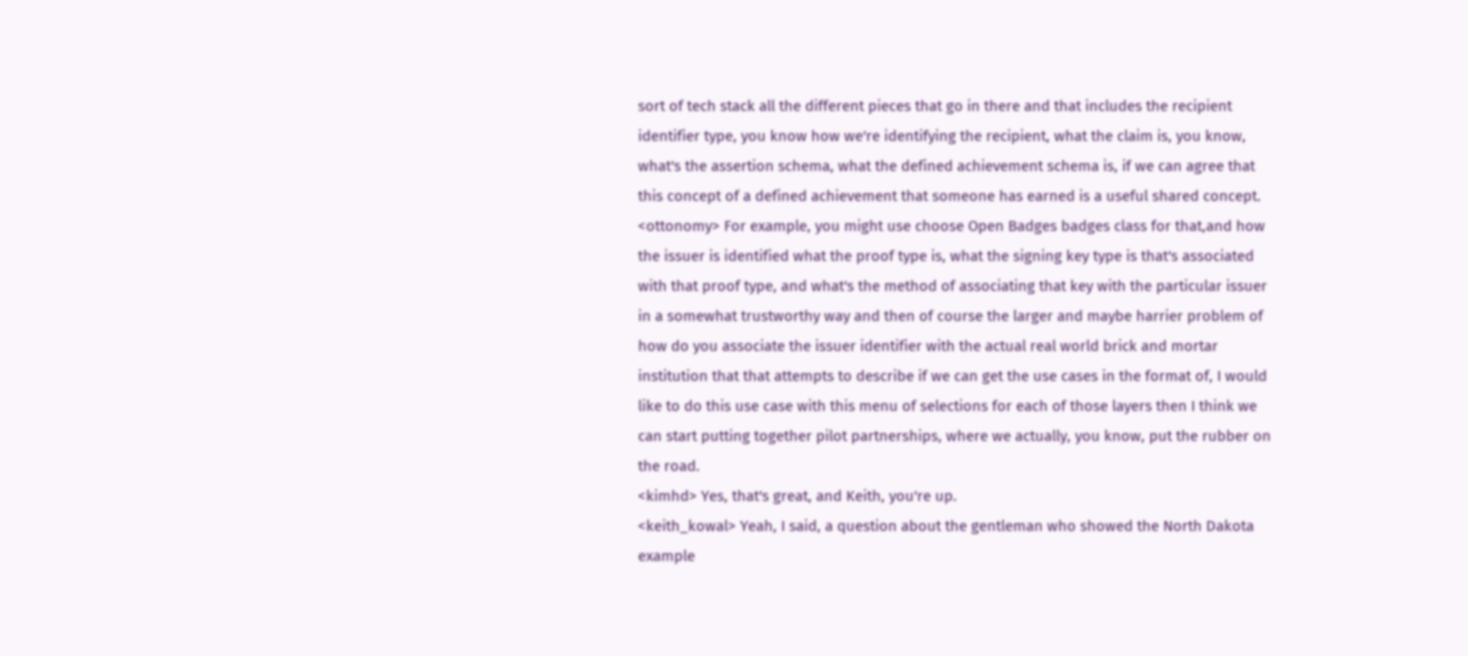sort of tech stack all the different pieces that go in there and that includes the recipient identifier type, you know how we're identifying the recipient, what the claim is, you know, what's the assertion schema, what the defined achievement schema is, if we can agree that this concept of a defined achievement that someone has earned is a useful shared concept.
<ottonomy> For example, you might use choose Open Badges badges class for that,and how the issuer is identified what the proof type is, what the signing key type is that's associated with that proof type, and what's the method of associating that key with the particular issuer in a somewhat trustworthy way and then of course the larger and maybe harrier problem of how do you associate the issuer identifier with the actual real world brick and mortar institution that that attempts to describe if we can get the use cases in the format of, I would like to do this use case with this menu of selections for each of those layers then I think we can start putting together pilot partnerships, where we actually, you know, put the rubber on the road.
<kimhd> Yes, that's great, and Keith, you're up.
<keith_kowal> Yeah, I said, a question about the gentleman who showed the North Dakota example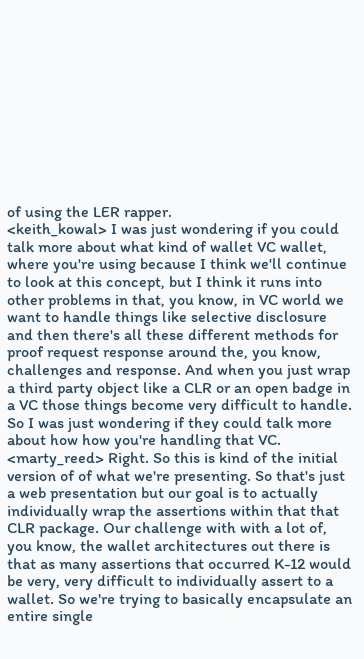of using the LER rapper.
<keith_kowal> I was just wondering if you could talk more about what kind of wallet VC wallet, where you're using because I think we'll continue to look at this concept, but I think it runs into other problems in that, you know, in VC world we want to handle things like selective disclosure and then there's all these different methods for proof request response around the, you know, challenges and response. And when you just wrap a third party object like a CLR or an open badge in a VC those things become very difficult to handle. So I was just wondering if they could talk more about how how you're handling that VC.
<marty_reed> Right. So this is kind of the initial version of of what we're presenting. So that's just a web presentation but our goal is to actually individually wrap the assertions within that that CLR package. Our challenge with with a lot of, you know, the wallet architectures out there is that as many assertions that occurred K-12 would be very, very difficult to individually assert to a wallet. So we're trying to basically encapsulate an entire single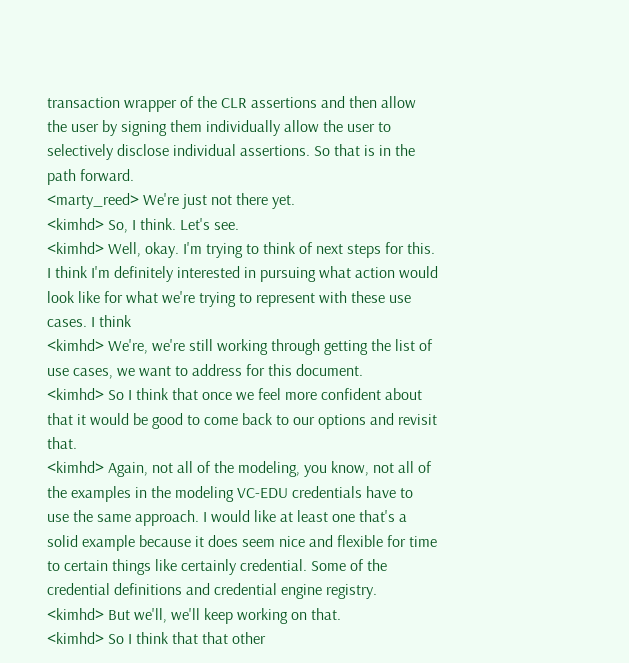transaction wrapper of the CLR assertions and then allow the user by signing them individually allow the user to selectively disclose individual assertions. So that is in the path forward.
<marty_reed> We're just not there yet.
<kimhd> So, I think. Let's see.
<kimhd> Well, okay. I'm trying to think of next steps for this. I think I'm definitely interested in pursuing what action would look like for what we're trying to represent with these use cases. I think
<kimhd> We're, we're still working through getting the list of use cases, we want to address for this document.
<kimhd> So I think that once we feel more confident about that it would be good to come back to our options and revisit that.
<kimhd> Again, not all of the modeling, you know, not all of the examples in the modeling VC-EDU credentials have to use the same approach. I would like at least one that's a solid example because it does seem nice and flexible for time to certain things like certainly credential. Some of the credential definitions and credential engine registry.
<kimhd> But we'll, we'll keep working on that.
<kimhd> So I think that that other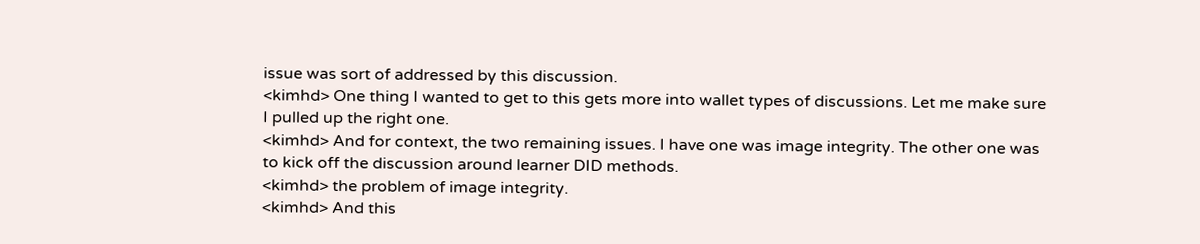issue was sort of addressed by this discussion.
<kimhd> One thing I wanted to get to this gets more into wallet types of discussions. Let me make sure I pulled up the right one.
<kimhd> And for context, the two remaining issues. I have one was image integrity. The other one was to kick off the discussion around learner DID methods.
<kimhd> the problem of image integrity.
<kimhd> And this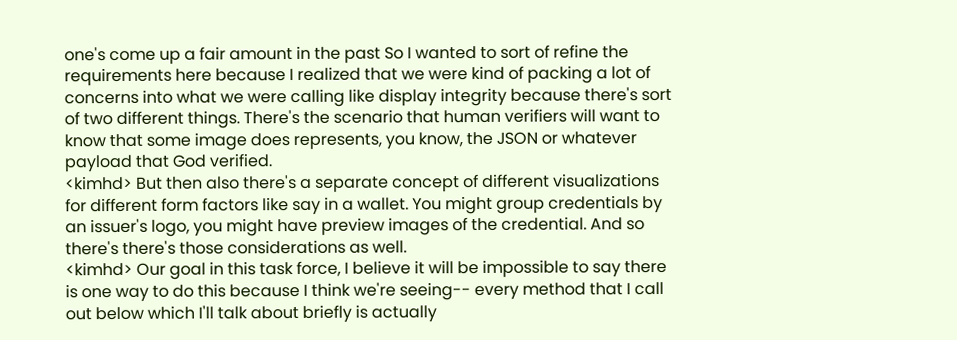one's come up a fair amount in the past So I wanted to sort of refine the requirements here because I realized that we were kind of packing a lot of concerns into what we were calling like display integrity because there's sort of two different things. There's the scenario that human verifiers will want to know that some image does represents, you know, the JSON or whatever payload that God verified.
<kimhd> But then also there's a separate concept of different visualizations for different form factors like say in a wallet. You might group credentials by an issuer's logo, you might have preview images of the credential. And so there's there's those considerations as well.
<kimhd> Our goal in this task force, I believe it will be impossible to say there is one way to do this because I think we're seeing-- every method that I call out below which I'll talk about briefly is actually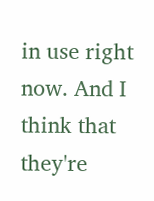in use right now. And I think that they're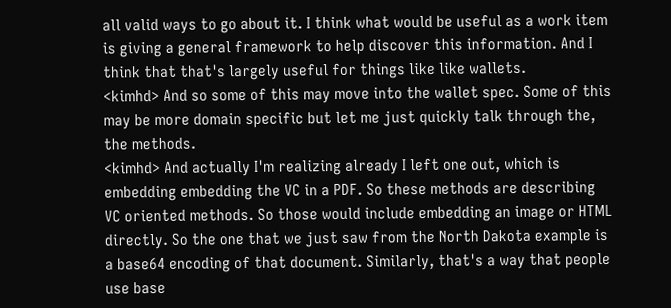all valid ways to go about it. I think what would be useful as a work item is giving a general framework to help discover this information. And I think that that's largely useful for things like like wallets.
<kimhd> And so some of this may move into the wallet spec. Some of this may be more domain specific but let me just quickly talk through the, the methods.
<kimhd> And actually I'm realizing already I left one out, which is embedding embedding the VC in a PDF. So these methods are describing VC oriented methods. So those would include embedding an image or HTML directly. So the one that we just saw from the North Dakota example is a base64 encoding of that document. Similarly, that's a way that people use base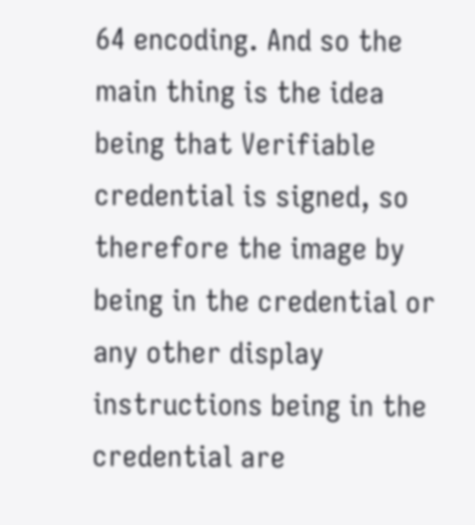64 encoding. And so the main thing is the idea being that Verifiable credential is signed, so therefore the image by being in the credential or any other display instructions being in the credential are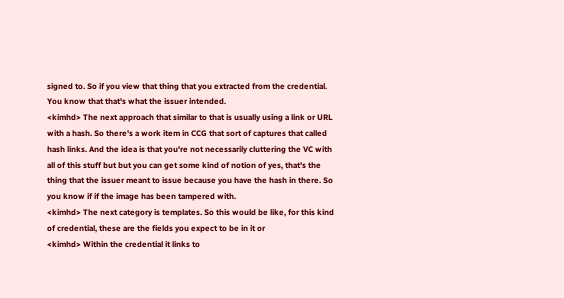signed to. So if you view that thing that you extracted from the credential. You know that that's what the issuer intended.
<kimhd> The next approach that similar to that is usually using a link or URL with a hash. So there's a work item in CCG that sort of captures that called hash links. And the idea is that you're not necessarily cluttering the VC with all of this stuff but but you can get some kind of notion of yes, that's the thing that the issuer meant to issue because you have the hash in there. So you know if if the image has been tampered with.
<kimhd> The next category is templates. So this would be like, for this kind of credential, these are the fields you expect to be in it or
<kimhd> Within the credential it links to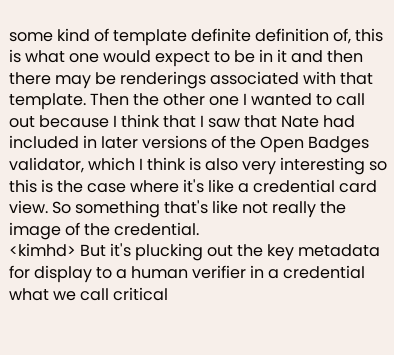some kind of template definite definition of, this is what one would expect to be in it and then there may be renderings associated with that template. Then the other one I wanted to call out because I think that I saw that Nate had included in later versions of the Open Badges validator, which I think is also very interesting so this is the case where it's like a credential card view. So something that's like not really the image of the credential.
<kimhd> But it's plucking out the key metadata for display to a human verifier in a credential what we call critical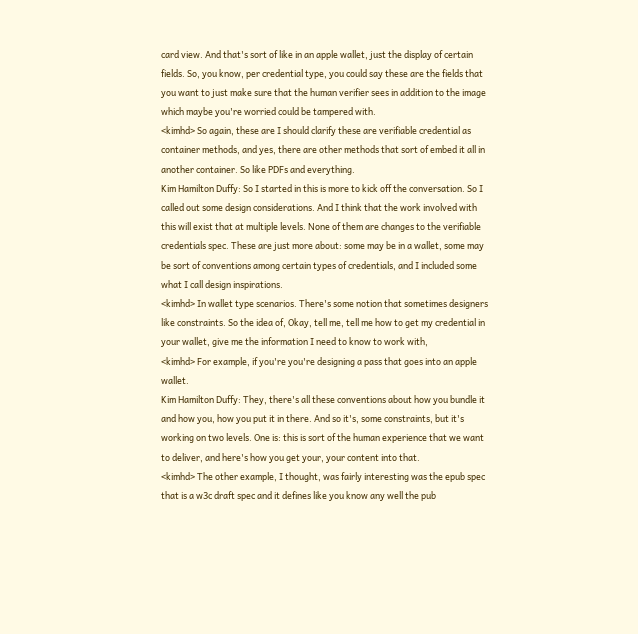card view. And that's sort of like in an apple wallet, just the display of certain fields. So, you know, per credential type, you could say these are the fields that you want to just make sure that the human verifier sees in addition to the image which maybe you're worried could be tampered with.
<kimhd> So again, these are I should clarify these are verifiable credential as container methods, and yes, there are other methods that sort of embed it all in another container. So like PDFs and everything.
Kim Hamilton Duffy: So I started in this is more to kick off the conversation. So I called out some design considerations. And I think that the work involved with this will exist that at multiple levels. None of them are changes to the verifiable credentials spec. These are just more about: some may be in a wallet, some may be sort of conventions among certain types of credentials, and I included some what I call design inspirations.
<kimhd> In wallet type scenarios. There's some notion that sometimes designers like constraints. So the idea of, Okay, tell me, tell me how to get my credential in your wallet, give me the information I need to know to work with,
<kimhd> For example, if you're you're designing a pass that goes into an apple wallet.
Kim Hamilton Duffy: They, there's all these conventions about how you bundle it and how you, how you put it in there. And so it's, some constraints, but it's working on two levels. One is: this is sort of the human experience that we want to deliver, and here's how you get your, your content into that.
<kimhd> The other example, I thought, was fairly interesting was the epub spec that is a w3c draft spec and it defines like you know any well the pub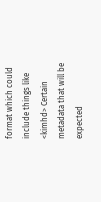format which could include things like
<kimhd> Certain metadata that will be expected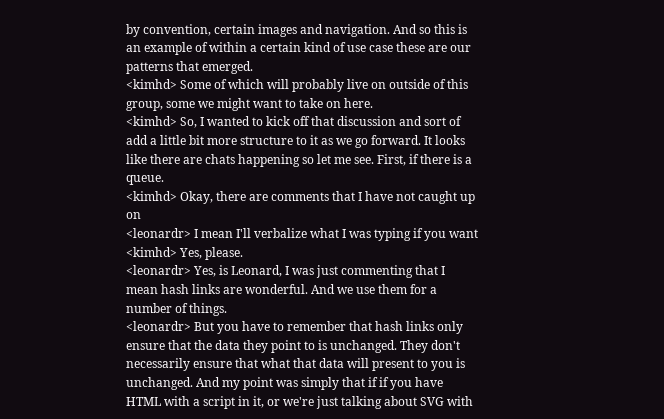by convention, certain images and navigation. And so this is an example of within a certain kind of use case these are our patterns that emerged.
<kimhd> Some of which will probably live on outside of this group, some we might want to take on here.
<kimhd> So, I wanted to kick off that discussion and sort of add a little bit more structure to it as we go forward. It looks like there are chats happening so let me see. First, if there is a queue.
<kimhd> Okay, there are comments that I have not caught up on
<leonardr> I mean I'll verbalize what I was typing if you want
<kimhd> Yes, please.
<leonardr> Yes, is Leonard, I was just commenting that I mean hash links are wonderful. And we use them for a number of things.
<leonardr> But you have to remember that hash links only ensure that the data they point to is unchanged. They don't necessarily ensure that what that data will present to you is unchanged. And my point was simply that if if you have HTML with a script in it, or we're just talking about SVG with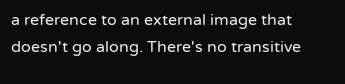a reference to an external image that doesn't go along. There's no transitive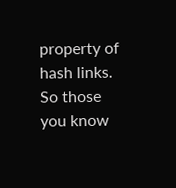property of hash links. So those you know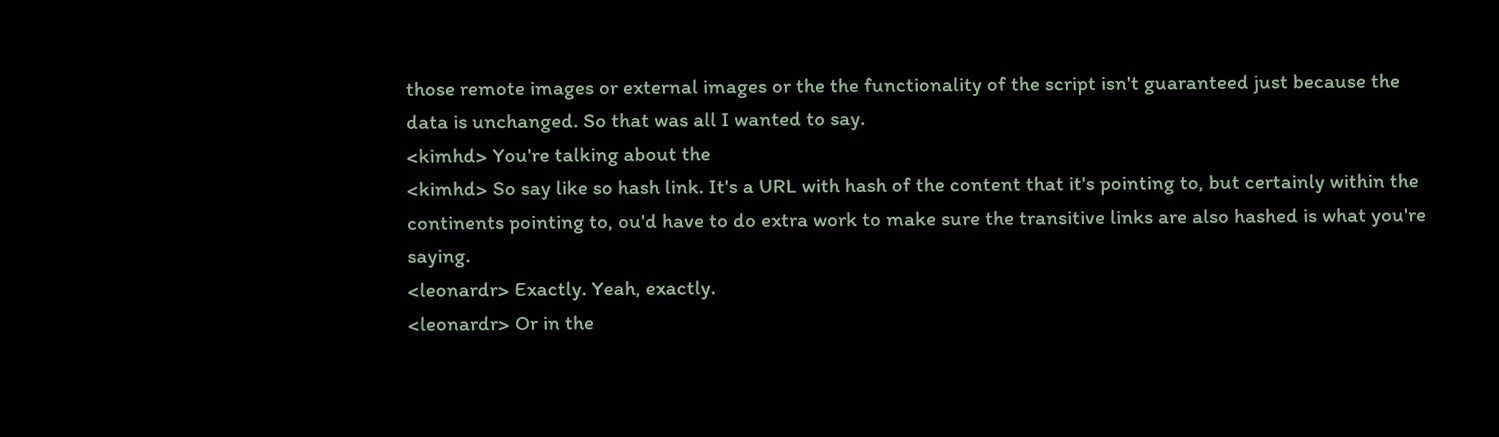those remote images or external images or the the functionality of the script isn't guaranteed just because the data is unchanged. So that was all I wanted to say.
<kimhd> You're talking about the
<kimhd> So say like so hash link. It's a URL with hash of the content that it's pointing to, but certainly within the continents pointing to, ou'd have to do extra work to make sure the transitive links are also hashed is what you're saying.
<leonardr> Exactly. Yeah, exactly.
<leonardr> Or in the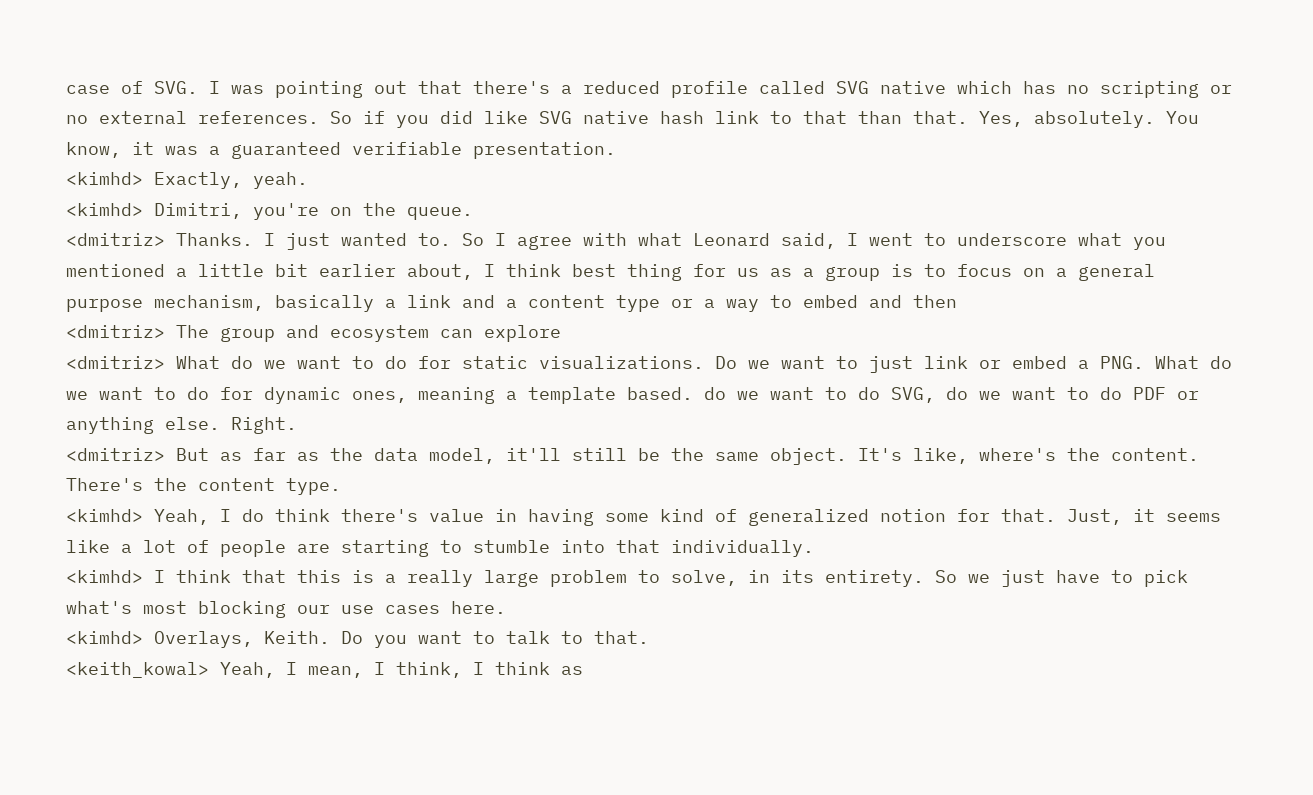case of SVG. I was pointing out that there's a reduced profile called SVG native which has no scripting or no external references. So if you did like SVG native hash link to that than that. Yes, absolutely. You know, it was a guaranteed verifiable presentation.
<kimhd> Exactly, yeah.
<kimhd> Dimitri, you're on the queue.
<dmitriz> Thanks. I just wanted to. So I agree with what Leonard said, I went to underscore what you mentioned a little bit earlier about, I think best thing for us as a group is to focus on a general purpose mechanism, basically a link and a content type or a way to embed and then
<dmitriz> The group and ecosystem can explore
<dmitriz> What do we want to do for static visualizations. Do we want to just link or embed a PNG. What do we want to do for dynamic ones, meaning a template based. do we want to do SVG, do we want to do PDF or anything else. Right.
<dmitriz> But as far as the data model, it'll still be the same object. It's like, where's the content. There's the content type.
<kimhd> Yeah, I do think there's value in having some kind of generalized notion for that. Just, it seems like a lot of people are starting to stumble into that individually.
<kimhd> I think that this is a really large problem to solve, in its entirety. So we just have to pick what's most blocking our use cases here.
<kimhd> Overlays, Keith. Do you want to talk to that.
<keith_kowal> Yeah, I mean, I think, I think as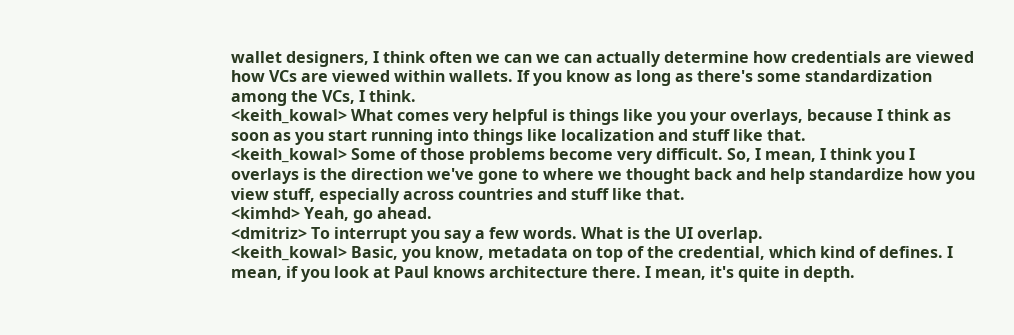wallet designers, I think often we can we can actually determine how credentials are viewed how VCs are viewed within wallets. If you know as long as there's some standardization among the VCs, I think.
<keith_kowal> What comes very helpful is things like you your overlays, because I think as soon as you start running into things like localization and stuff like that.
<keith_kowal> Some of those problems become very difficult. So, I mean, I think you I overlays is the direction we've gone to where we thought back and help standardize how you view stuff, especially across countries and stuff like that.
<kimhd> Yeah, go ahead.
<dmitriz> To interrupt you say a few words. What is the UI overlap.
<keith_kowal> Basic, you know, metadata on top of the credential, which kind of defines. I mean, if you look at Paul knows architecture there. I mean, it's quite in depth.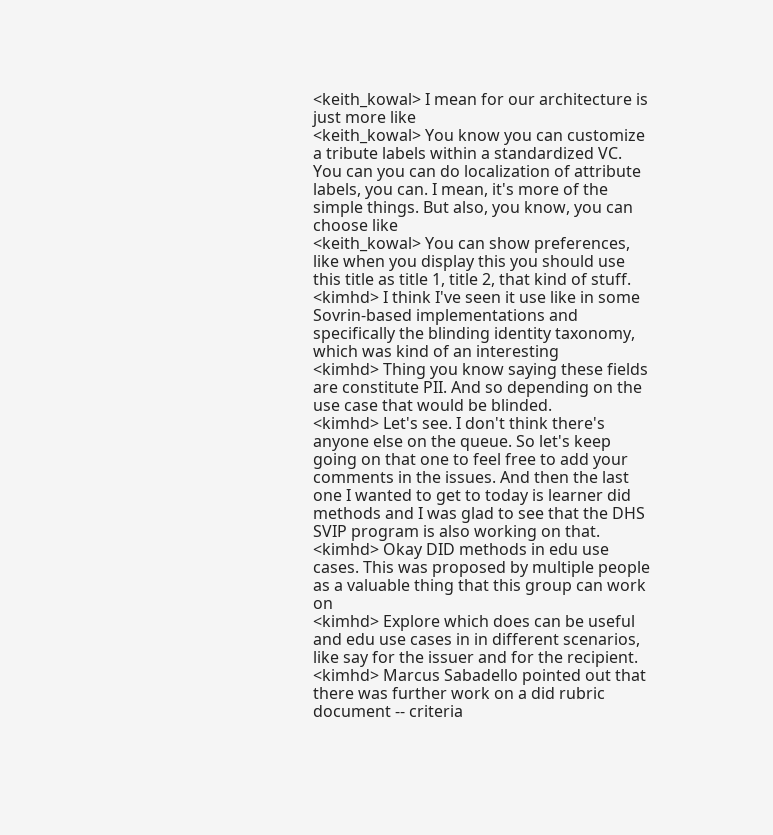<keith_kowal> I mean for our architecture is just more like
<keith_kowal> You know you can customize a tribute labels within a standardized VC. You can you can do localization of attribute labels, you can. I mean, it's more of the simple things. But also, you know, you can choose like
<keith_kowal> You can show preferences, like when you display this you should use this title as title 1, title 2, that kind of stuff.
<kimhd> I think I've seen it use like in some Sovrin-based implementations and specifically the blinding identity taxonomy, which was kind of an interesting
<kimhd> Thing you know saying these fields are constitute PII. And so depending on the use case that would be blinded.
<kimhd> Let's see. I don't think there's anyone else on the queue. So let's keep going on that one to feel free to add your comments in the issues. And then the last one I wanted to get to today is learner did methods and I was glad to see that the DHS SVIP program is also working on that.
<kimhd> Okay DID methods in edu use cases. This was proposed by multiple people as a valuable thing that this group can work on
<kimhd> Explore which does can be useful and edu use cases in in different scenarios, like say for the issuer and for the recipient.
<kimhd> Marcus Sabadello pointed out that there was further work on a did rubric document -- criteria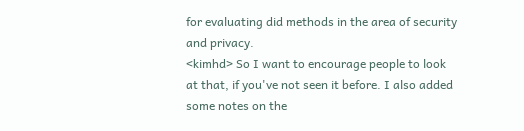for evaluating did methods in the area of security and privacy.
<kimhd> So I want to encourage people to look at that, if you've not seen it before. I also added some notes on the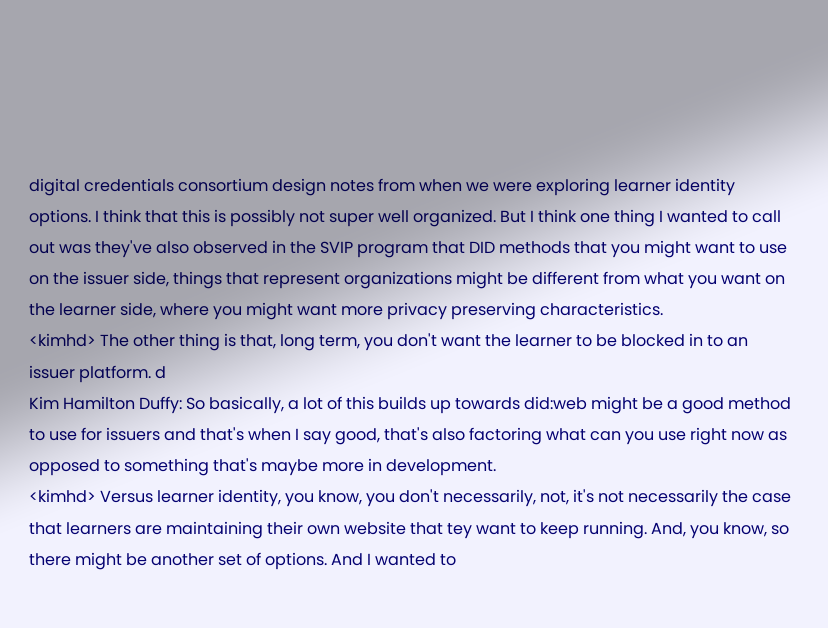digital credentials consortium design notes from when we were exploring learner identity options. I think that this is possibly not super well organized. But I think one thing I wanted to call out was they've also observed in the SVIP program that DID methods that you might want to use on the issuer side, things that represent organizations might be different from what you want on the learner side, where you might want more privacy preserving characteristics.
<kimhd> The other thing is that, long term, you don't want the learner to be blocked in to an issuer platform. d
Kim Hamilton Duffy: So basically, a lot of this builds up towards did:web might be a good method to use for issuers and that's when I say good, that's also factoring what can you use right now as opposed to something that's maybe more in development.
<kimhd> Versus learner identity, you know, you don't necessarily, not, it's not necessarily the case that learners are maintaining their own website that tey want to keep running. And, you know, so there might be another set of options. And I wanted to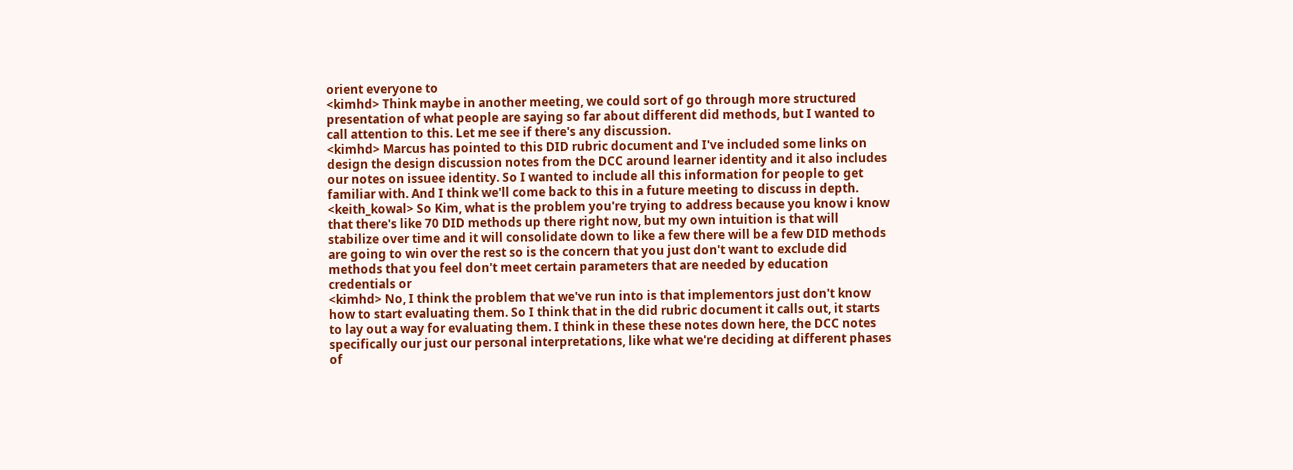orient everyone to
<kimhd> Think maybe in another meeting, we could sort of go through more structured presentation of what people are saying so far about different did methods, but I wanted to call attention to this. Let me see if there's any discussion.
<kimhd> Marcus has pointed to this DID rubric document and I've included some links on design the design discussion notes from the DCC around learner identity and it also includes our notes on issuee identity. So I wanted to include all this information for people to get familiar with. And I think we'll come back to this in a future meeting to discuss in depth.
<keith_kowal> So Kim, what is the problem you're trying to address because you know i know that there's like 70 DID methods up there right now, but my own intuition is that will stabilize over time and it will consolidate down to like a few there will be a few DID methods are going to win over the rest so is the concern that you just don't want to exclude did methods that you feel don't meet certain parameters that are needed by education credentials or
<kimhd> No, I think the problem that we've run into is that implementors just don't know how to start evaluating them. So I think that in the did rubric document it calls out, it starts to lay out a way for evaluating them. I think in these these notes down here, the DCC notes specifically our just our personal interpretations, like what we're deciding at different phases of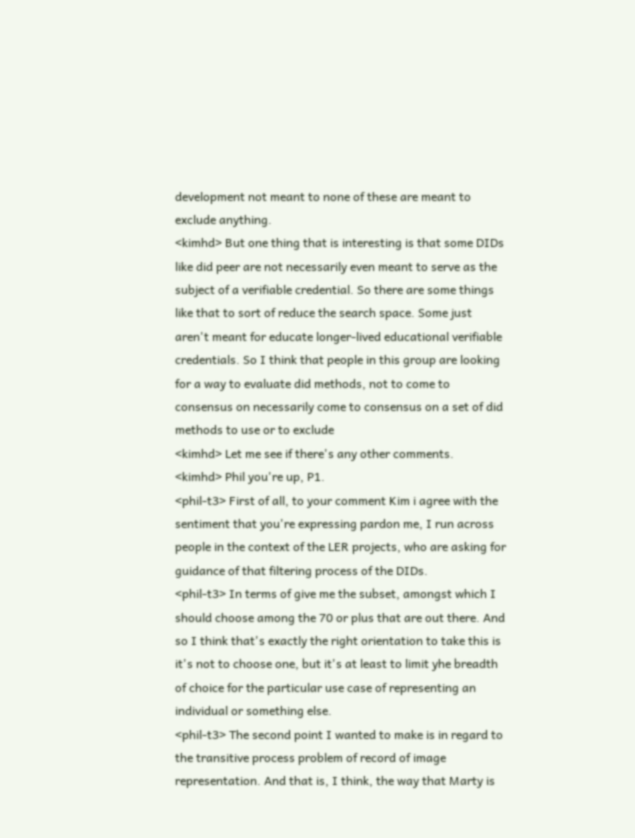development not meant to none of these are meant to exclude anything.
<kimhd> But one thing that is interesting is that some DIDs like did peer are not necessarily even meant to serve as the subject of a verifiable credential. So there are some things like that to sort of reduce the search space. Some just aren't meant for educate longer-lived educational verifiable credentials. So I think that people in this group are looking for a way to evaluate did methods, not to come to consensus on necessarily come to consensus on a set of did methods to use or to exclude
<kimhd> Let me see if there's any other comments.
<kimhd> Phil you're up, P1.
<phil-t3> First of all, to your comment Kim i agree with the sentiment that you're expressing pardon me, I run across people in the context of the LER projects, who are asking for guidance of that filtering process of the DIDs.
<phil-t3> In terms of give me the subset, amongst which I should choose among the 70 or plus that are out there. And so I think that's exactly the right orientation to take this is it's not to choose one, but it's at least to limit yhe breadth of choice for the particular use case of representing an individual or something else.
<phil-t3> The second point I wanted to make is in regard to the transitive process problem of record of image representation. And that is, I think, the way that Marty is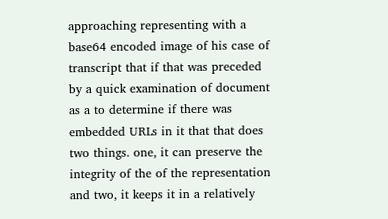approaching representing with a base64 encoded image of his case of transcript that if that was preceded by a quick examination of document as a to determine if there was embedded URLs in it that that does two things. one, it can preserve the integrity of the of the representation and two, it keeps it in a relatively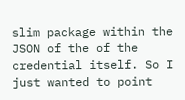slim package within the JSON of the of the credential itself. So I just wanted to point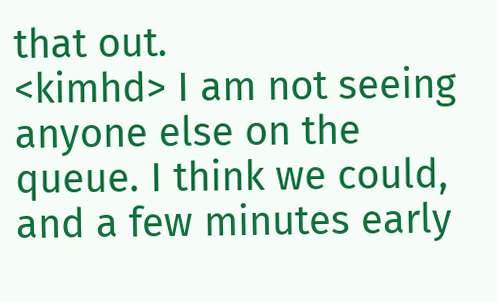that out.
<kimhd> I am not seeing anyone else on the queue. I think we could, and a few minutes early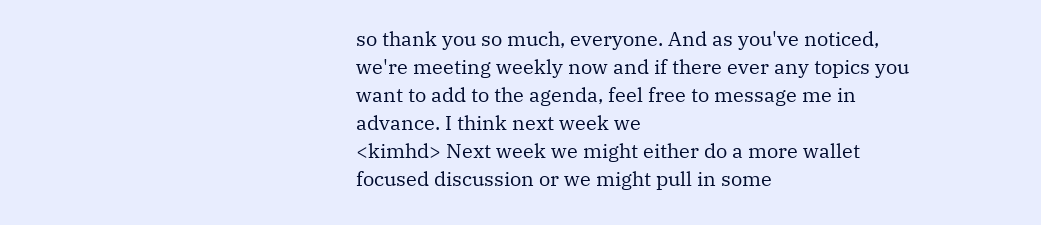so thank you so much, everyone. And as you've noticed, we're meeting weekly now and if there ever any topics you want to add to the agenda, feel free to message me in advance. I think next week we
<kimhd> Next week we might either do a more wallet focused discussion or we might pull in some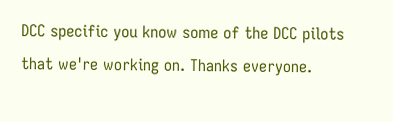DCC specific you know some of the DCC pilots that we're working on. Thanks everyone.